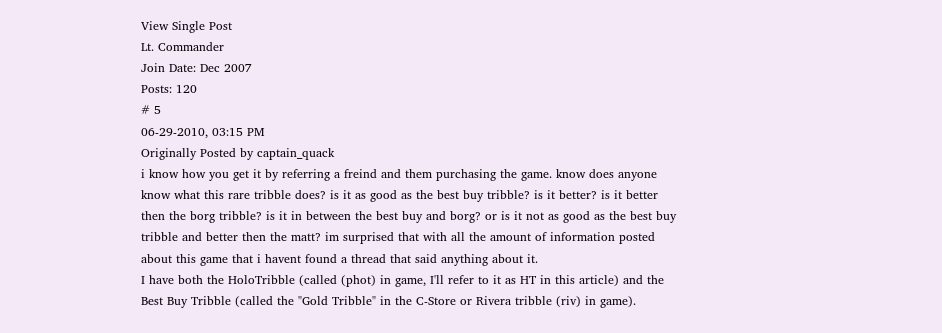View Single Post
Lt. Commander
Join Date: Dec 2007
Posts: 120
# 5
06-29-2010, 03:15 PM
Originally Posted by captain_quack
i know how you get it by referring a freind and them purchasing the game. know does anyone know what this rare tribble does? is it as good as the best buy tribble? is it better? is it better then the borg tribble? is it in between the best buy and borg? or is it not as good as the best buy tribble and better then the matt? im surprised that with all the amount of information posted about this game that i havent found a thread that said anything about it.
I have both the HoloTribble (called (phot) in game, I'll refer to it as HT in this article) and the Best Buy Tribble (called the "Gold Tribble" in the C-Store or Rivera tribble (riv) in game).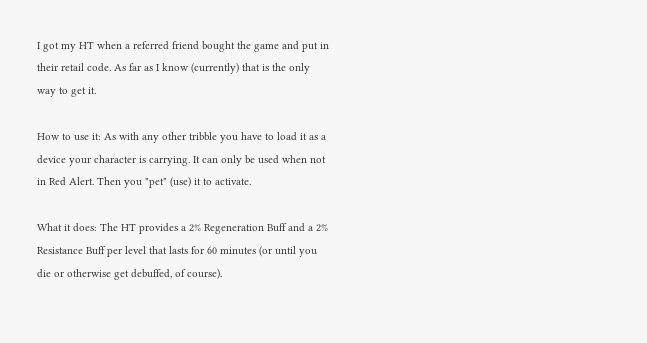I got my HT when a referred friend bought the game and put in their retail code. As far as I know (currently) that is the only way to get it.

How to use it: As with any other tribble you have to load it as a device your character is carrying. It can only be used when not in Red Alert. Then you "pet" (use) it to activate.

What it does: The HT provides a 2% Regeneration Buff and a 2% Resistance Buff per level that lasts for 60 minutes (or until you die or otherwise get debuffed, of course).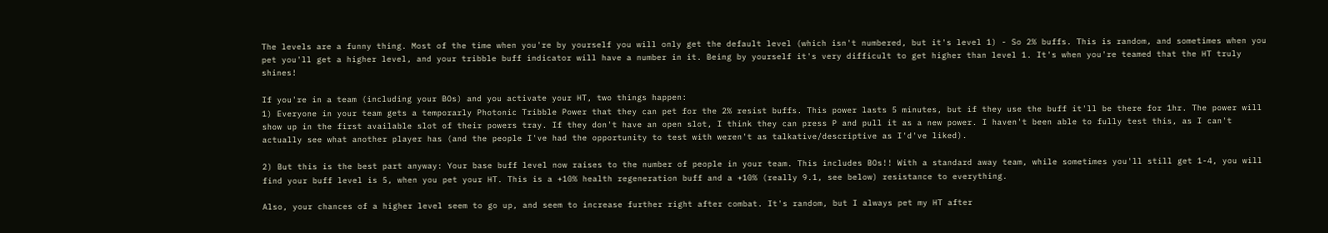The levels are a funny thing. Most of the time when you're by yourself you will only get the default level (which isn't numbered, but it's level 1) - So 2% buffs. This is random, and sometimes when you pet you'll get a higher level, and your tribble buff indicator will have a number in it. Being by yourself it's very difficult to get higher than level 1. It's when you're teamed that the HT truly shines!

If you're in a team (including your BOs) and you activate your HT, two things happen:
1) Everyone in your team gets a temporarly Photonic Tribble Power that they can pet for the 2% resist buffs. This power lasts 5 minutes, but if they use the buff it'll be there for 1hr. The power will show up in the first available slot of their powers tray. If they don't have an open slot, I think they can press P and pull it as a new power. I haven't been able to fully test this, as I can't actually see what another player has (and the people I've had the opportunity to test with weren't as talkative/descriptive as I'd've liked).

2) But this is the best part anyway: Your base buff level now raises to the number of people in your team. This includes BOs!! With a standard away team, while sometimes you'll still get 1-4, you will find your buff level is 5, when you pet your HT. This is a +10% health regeneration buff and a +10% (really 9.1, see below) resistance to everything.

Also, your chances of a higher level seem to go up, and seem to increase further right after combat. It's random, but I always pet my HT after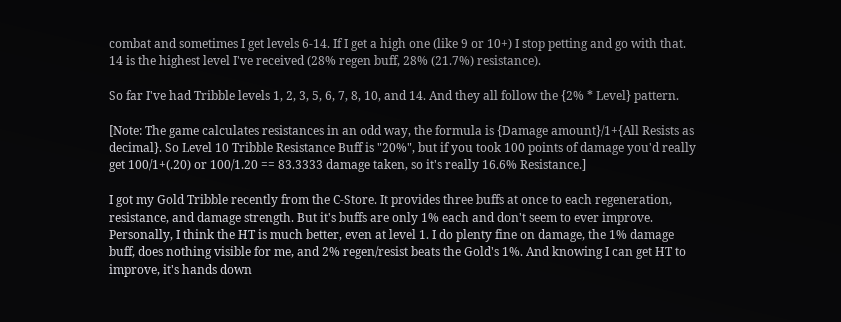combat and sometimes I get levels 6-14. If I get a high one (like 9 or 10+) I stop petting and go with that. 14 is the highest level I've received (28% regen buff, 28% (21.7%) resistance).

So far I've had Tribble levels 1, 2, 3, 5, 6, 7, 8, 10, and 14. And they all follow the {2% * Level} pattern.

[Note: The game calculates resistances in an odd way, the formula is {Damage amount}/1+{All Resists as decimal}. So Level 10 Tribble Resistance Buff is "20%", but if you took 100 points of damage you'd really get 100/1+(.20) or 100/1.20 == 83.3333 damage taken, so it's really 16.6% Resistance.]

I got my Gold Tribble recently from the C-Store. It provides three buffs at once to each regeneration, resistance, and damage strength. But it's buffs are only 1% each and don't seem to ever improve. Personally, I think the HT is much better, even at level 1. I do plenty fine on damage, the 1% damage buff, does nothing visible for me, and 2% regen/resist beats the Gold's 1%. And knowing I can get HT to improve, it's hands down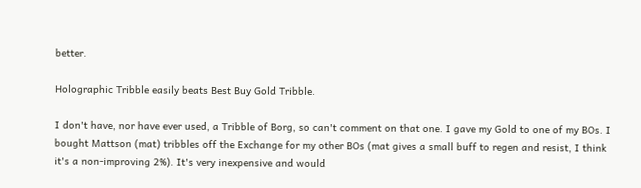better.

Holographic Tribble easily beats Best Buy Gold Tribble.

I don't have, nor have ever used, a Tribble of Borg, so can't comment on that one. I gave my Gold to one of my BOs. I bought Mattson (mat) tribbles off the Exchange for my other BOs (mat gives a small buff to regen and resist, I think it's a non-improving 2%). It's very inexpensive and would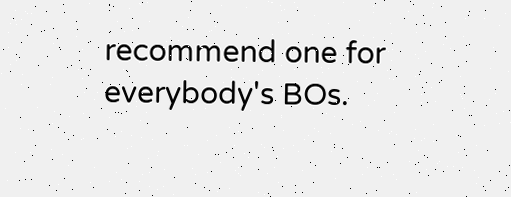recommend one for everybody's BOs.